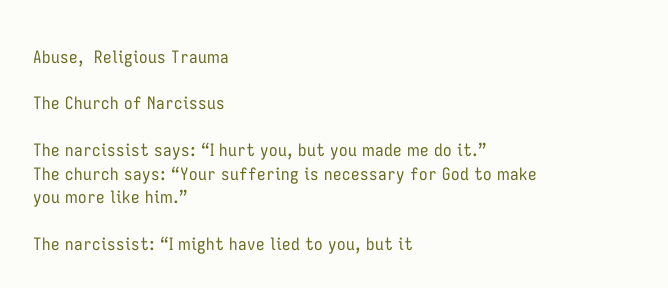Abuse,  Religious Trauma

The Church of Narcissus

The narcissist says: “I hurt you, but you made me do it.”
The church says: “Your suffering is necessary for God to make you more like him.”

The narcissist: “I might have lied to you, but it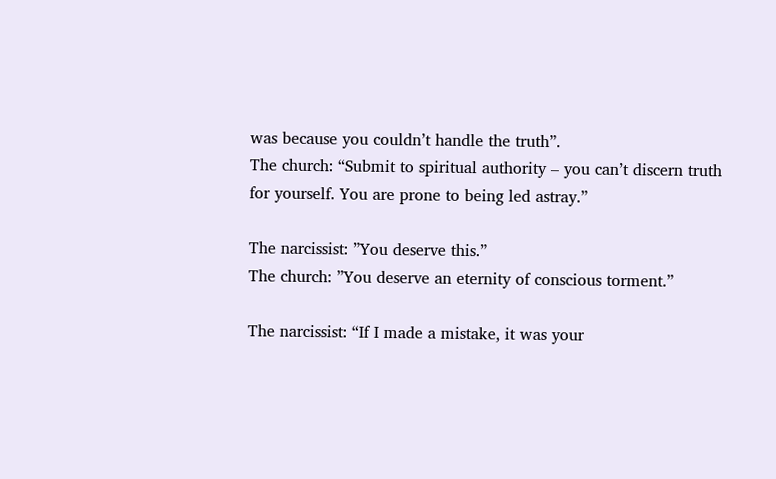was because you couldn’t handle the truth”.
The church: “Submit to spiritual authority – you can’t discern truth for yourself. You are prone to being led astray.”

The narcissist: ”You deserve this.”
The church: ”You deserve an eternity of conscious torment.”

The narcissist: “If I made a mistake, it was your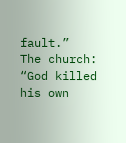fault.”
The church: “God killed his own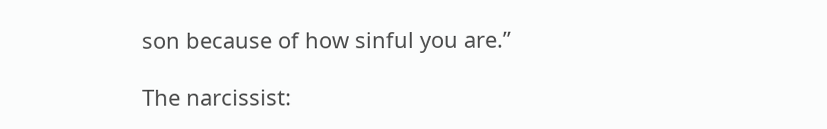son because of how sinful you are.”

The narcissist: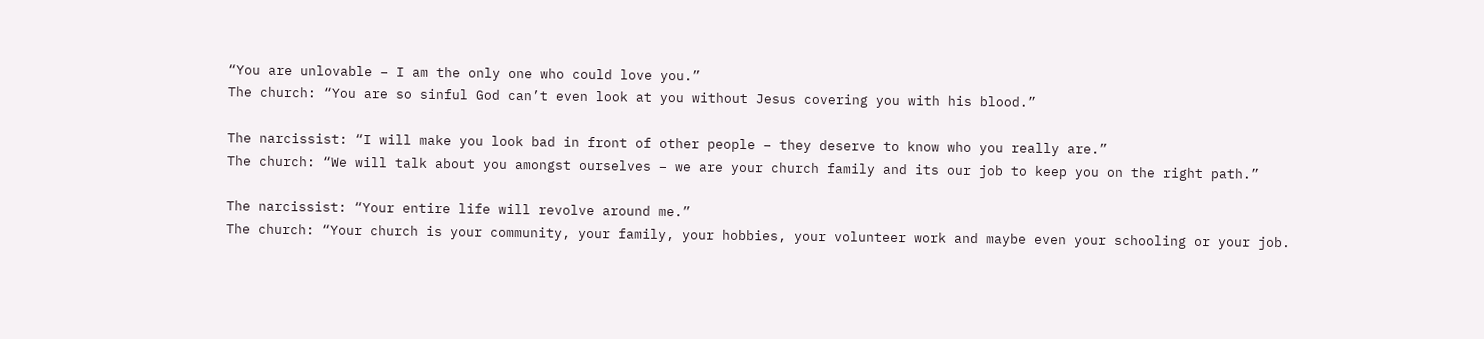“You are unlovable – I am the only one who could love you.”
The church: “You are so sinful God can’t even look at you without Jesus covering you with his blood.”

The narcissist: “I will make you look bad in front of other people – they deserve to know who you really are.”
The church: “We will talk about you amongst ourselves – we are your church family and its our job to keep you on the right path.”

The narcissist: “Your entire life will revolve around me.”
The church: “Your church is your community, your family, your hobbies, your volunteer work and maybe even your schooling or your job.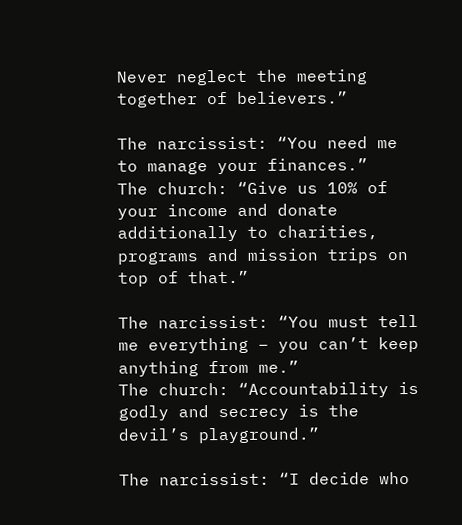Never neglect the meeting together of believers.”

The narcissist: “You need me to manage your finances.”
The church: “Give us 10% of your income and donate additionally to charities, programs and mission trips on top of that.”

The narcissist: “You must tell me everything – you can’t keep anything from me.”
The church: “Accountability is godly and secrecy is the devil’s playground.”

The narcissist: “I decide who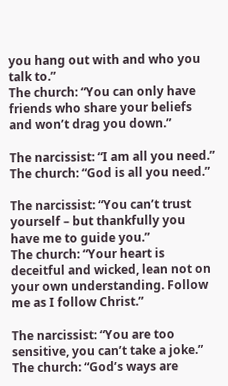you hang out with and who you talk to.”
The church: “You can only have friends who share your beliefs and won’t drag you down.”

The narcissist: “I am all you need.”
The church: “God is all you need.”

The narcissist: “You can’t trust yourself – but thankfully you have me to guide you.”
The church: “Your heart is deceitful and wicked, lean not on your own understanding. Follow me as I follow Christ.”

The narcissist: “You are too sensitive, you can’t take a joke.”
The church: “God’s ways are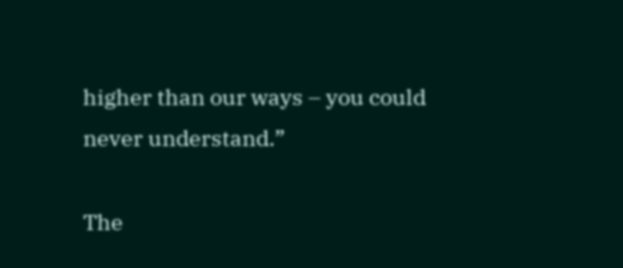higher than our ways – you could never understand.”

The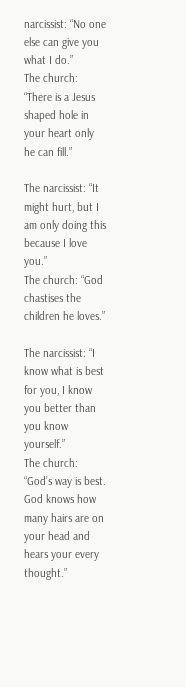narcissist: “No one else can give you what I do.”
The church: “There is a Jesus shaped hole in your heart only he can fill.”

The narcissist: “It might hurt, but I am only doing this because I love you.”
The church: “God chastises the children he loves.”

The narcissist: “I know what is best for you, I know you better than you know yourself.”
The church: “God’s way is best. God knows how many hairs are on your head and hears your every thought.”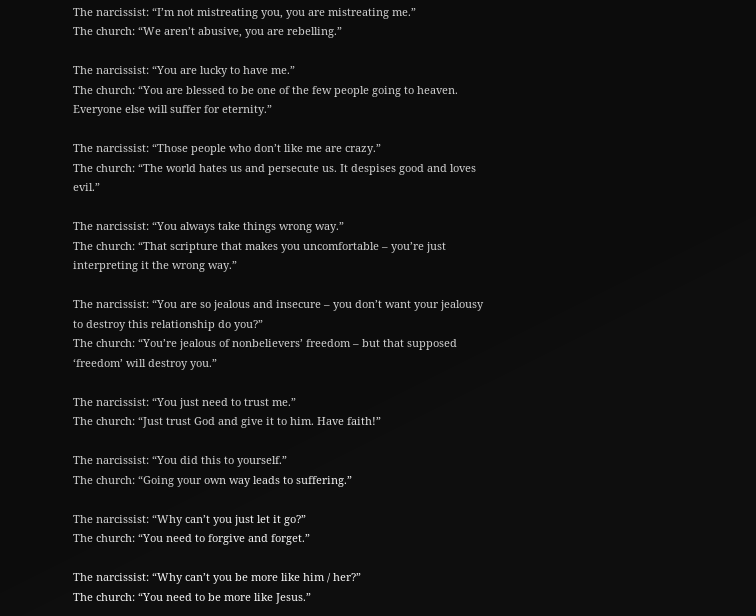The narcissist: “I’m not mistreating you, you are mistreating me.”
The church: “We aren’t abusive, you are rebelling.”

The narcissist: “You are lucky to have me.”
The church: “You are blessed to be one of the few people going to heaven. Everyone else will suffer for eternity.”

The narcissist: “Those people who don’t like me are crazy.”
The church: “The world hates us and persecute us. It despises good and loves evil.”

The narcissist: “You always take things wrong way.”
The church: “That scripture that makes you uncomfortable – you’re just interpreting it the wrong way.”

The narcissist: “You are so jealous and insecure – you don’t want your jealousy to destroy this relationship do you?”
The church: “You’re jealous of nonbelievers’ freedom – but that supposed ‘freedom’ will destroy you.”

The narcissist: “You just need to trust me.”
The church: “Just trust God and give it to him. Have faith!”

The narcissist: “You did this to yourself.”
The church: “Going your own way leads to suffering.”

The narcissist: “Why can’t you just let it go?”
The church: “You need to forgive and forget.”

The narcissist: “Why can’t you be more like him / her?”
The church: “You need to be more like Jesus.”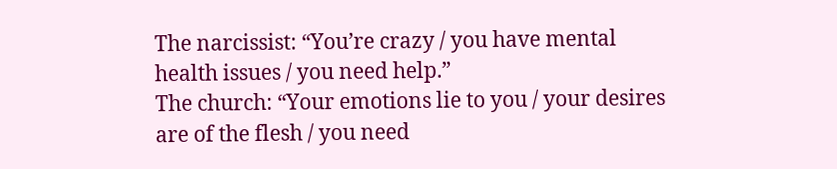The narcissist: “You’re crazy / you have mental health issues / you need help.”
The church: “Your emotions lie to you / your desires are of the flesh / you need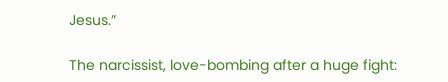Jesus.”

The narcissist, love-bombing after a huge fight: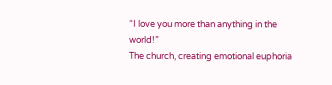“I love you more than anything in the world!”
The church, creating emotional euphoria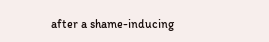after a shame-inducing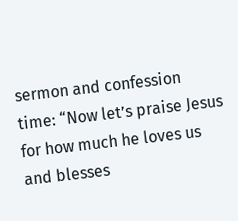sermon and confession time: “Now let’s praise Jesus for how much he loves us and blesses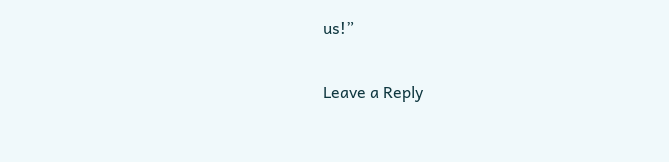us!”

Leave a Reply